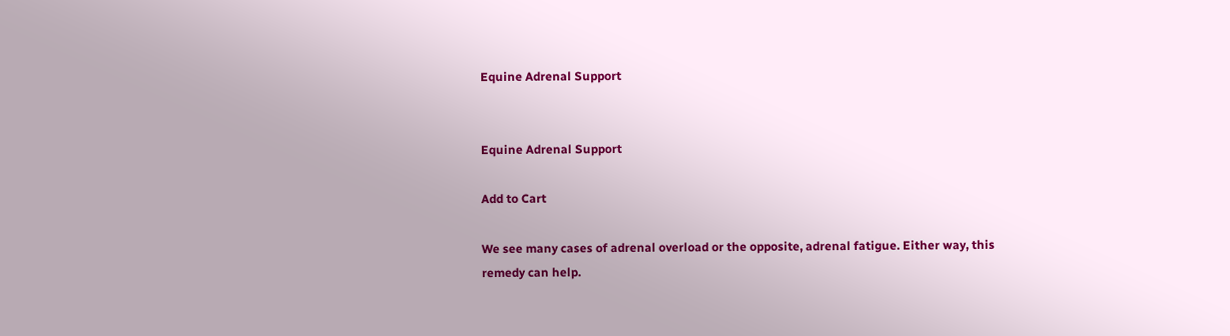Equine Adrenal Support


Equine Adrenal Support

Add to Cart

We see many cases of adrenal overload or the opposite, adrenal fatigue. Either way, this remedy can help.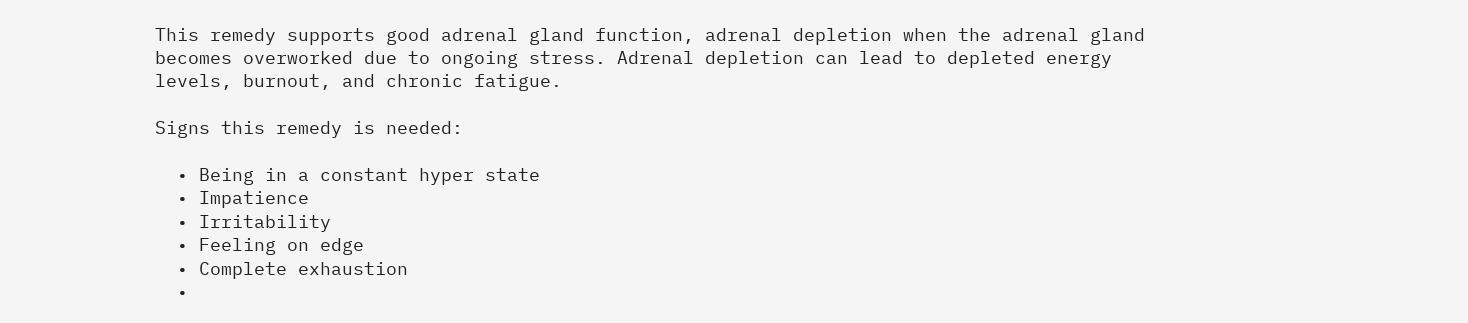This remedy supports good adrenal gland function, adrenal depletion when the adrenal gland becomes overworked due to ongoing stress. Adrenal depletion can lead to depleted energy levels, burnout, and chronic fatigue.

Signs this remedy is needed:

  • Being in a constant hyper state
  • Impatience
  • Irritability
  • Feeling on edge
  • Complete exhaustion
  •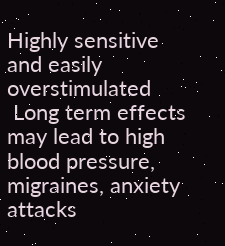Highly sensitive and easily overstimulated
 Long term effects may lead to high blood pressure, migraines, anxiety attacks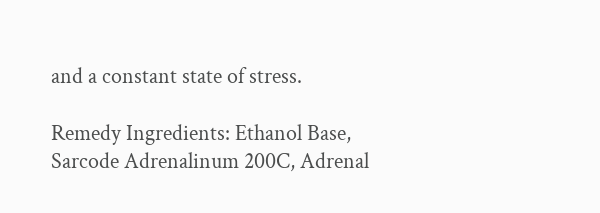and a constant state of stress.

Remedy Ingredients: Ethanol Base, Sarcode Adrenalinum 200C, Adrenal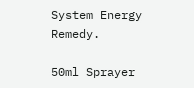System Energy Remedy.

50ml Sprayer